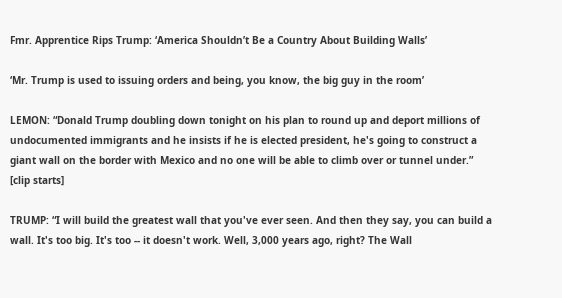Fmr. Apprentice Rips Trump: ‘America Shouldn’t Be a Country About Building Walls’

‘Mr. Trump is used to issuing orders and being, you know, the big guy in the room’

LEMON: “Donald Trump doubling down tonight on his plan to round up and deport millions of undocumented immigrants and he insists if he is elected president, he's going to construct a giant wall on the border with Mexico and no one will be able to climb over or tunnel under.”
[clip starts]

TRUMP: “I will build the greatest wall that you've ever seen. And then they say, you can build a wall. It's too big. It's too -- it doesn't work. Well, 3,000 years ago, right? The Wall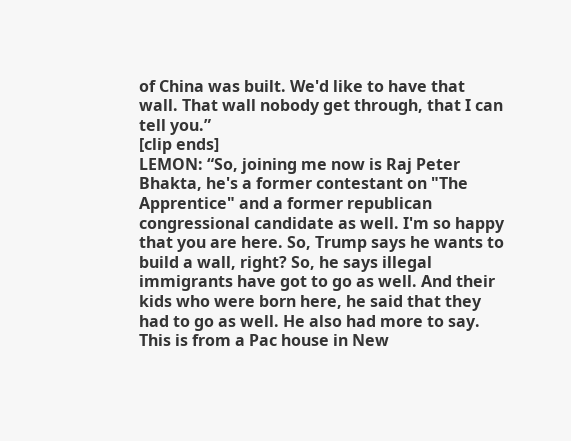of China was built. We'd like to have that wall. That wall nobody get through, that I can tell you.”
[clip ends]
LEMON: “So, joining me now is Raj Peter Bhakta, he's a former contestant on "The Apprentice" and a former republican congressional candidate as well. I'm so happy that you are here. So, Trump says he wants to build a wall, right? So, he says illegal immigrants have got to go as well. And their kids who were born here, he said that they had to go as well. He also had more to say. This is from a Pac house in New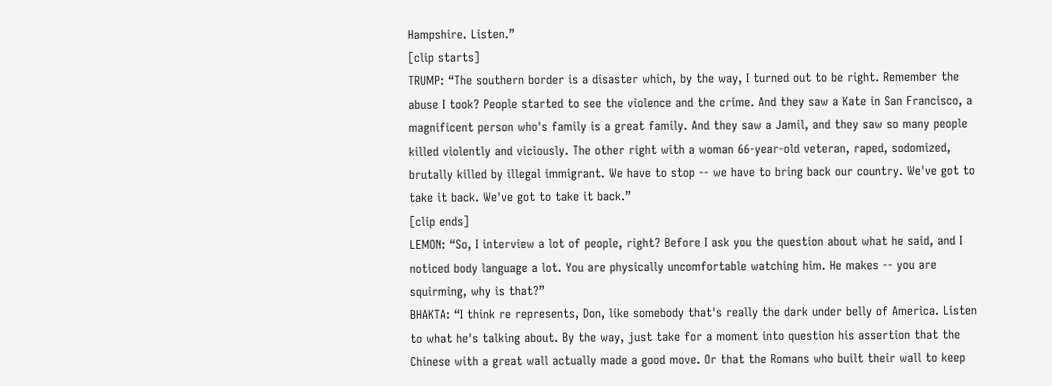Hampshire. Listen.”
[clip starts]
TRUMP: “The southern border is a disaster which, by the way, I turned out to be right. Remember the abuse I took? People started to see the violence and the crime. And they saw a Kate in San Francisco, a magnificent person who's family is a great family. And they saw a Jamil, and they saw so many people killed violently and viciously. The other right with a woman 66-year-old veteran, raped, sodomized, brutally killed by illegal immigrant. We have to stop -- we have to bring back our country. We've got to take it back. We've got to take it back.”
[clip ends]
LEMON: “So, I interview a lot of people, right? Before I ask you the question about what he said, and I noticed body language a lot. You are physically uncomfortable watching him. He makes -- you are squirming, why is that?”
BHAKTA: “I think re represents, Don, like somebody that's really the dark under belly of America. Listen to what he's talking about. By the way, just take for a moment into question his assertion that the Chinese with a great wall actually made a good move. Or that the Romans who built their wall to keep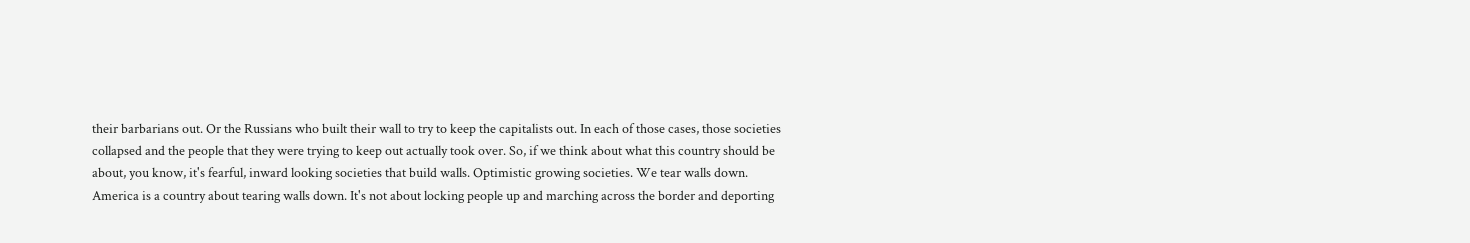their barbarians out. Or the Russians who built their wall to try to keep the capitalists out. In each of those cases, those societies collapsed and the people that they were trying to keep out actually took over. So, if we think about what this country should be about, you know, it's fearful, inward looking societies that build walls. Optimistic growing societies. We tear walls down. America is a country about tearing walls down. It's not about locking people up and marching across the border and deporting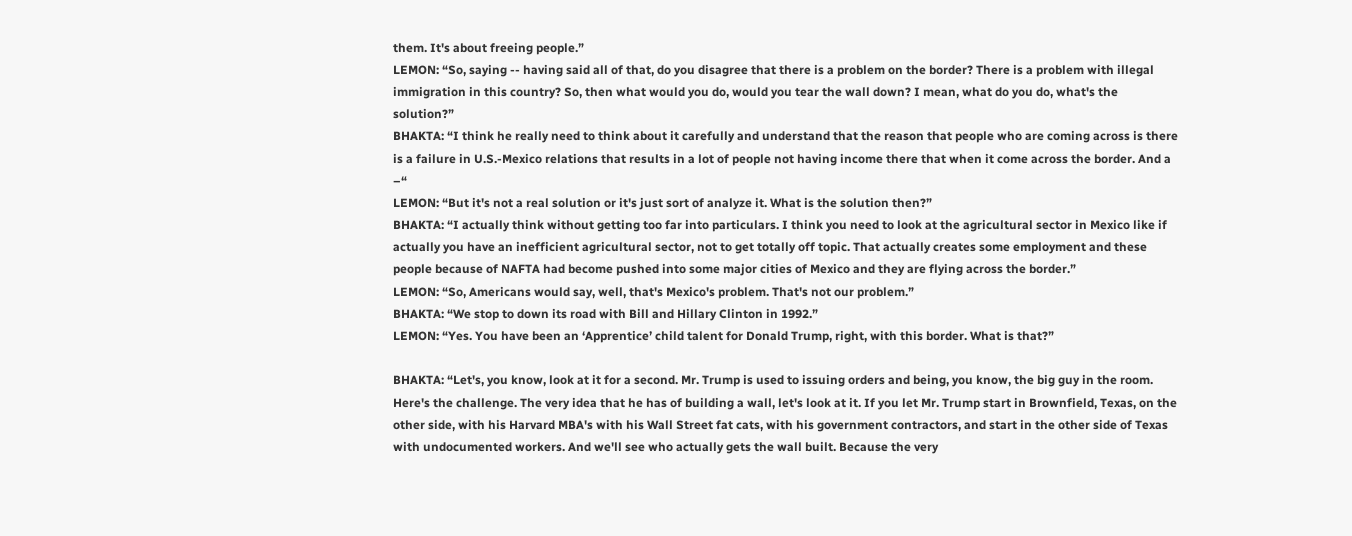them. It's about freeing people.”
LEMON: “So, saying -- having said all of that, do you disagree that there is a problem on the border? There is a problem with illegal immigration in this country? So, then what would you do, would you tear the wall down? I mean, what do you do, what's the solution?”
BHAKTA: “I think he really need to think about it carefully and understand that the reason that people who are coming across is there is a failure in U.S.-Mexico relations that results in a lot of people not having income there that when it come across the border. And a –“
LEMON: “But it's not a real solution or it's just sort of analyze it. What is the solution then?”
BHAKTA: “I actually think without getting too far into particulars. I think you need to look at the agricultural sector in Mexico like if actually you have an inefficient agricultural sector, not to get totally off topic. That actually creates some employment and these people because of NAFTA had become pushed into some major cities of Mexico and they are flying across the border.”
LEMON: “So, Americans would say, well, that's Mexico's problem. That's not our problem.”
BHAKTA: “We stop to down its road with Bill and Hillary Clinton in 1992.”
LEMON: “Yes. You have been an ‘Apprentice’ child talent for Donald Trump, right, with this border. What is that?”

BHAKTA: “Let's, you know, look at it for a second. Mr. Trump is used to issuing orders and being, you know, the big guy in the room. Here's the challenge. The very idea that he has of building a wall, let's look at it. If you let Mr. Trump start in Brownfield, Texas, on the other side, with his Harvard MBA's with his Wall Street fat cats, with his government contractors, and start in the other side of Texas with undocumented workers. And we'll see who actually gets the wall built. Because the very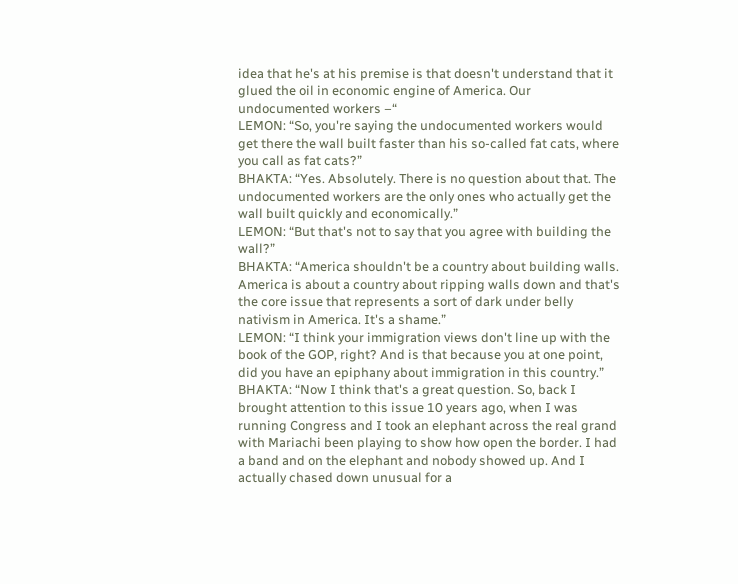idea that he's at his premise is that doesn't understand that it glued the oil in economic engine of America. Our undocumented workers –“
LEMON: “So, you're saying the undocumented workers would get there the wall built faster than his so-called fat cats, where you call as fat cats?”
BHAKTA: “Yes. Absolutely. There is no question about that. The undocumented workers are the only ones who actually get the wall built quickly and economically.”
LEMON: “But that's not to say that you agree with building the wall?”
BHAKTA: “America shouldn't be a country about building walls. America is about a country about ripping walls down and that's the core issue that represents a sort of dark under belly nativism in America. It's a shame.”
LEMON: “I think your immigration views don't line up with the book of the GOP, right? And is that because you at one point, did you have an epiphany about immigration in this country.”
BHAKTA: “Now I think that's a great question. So, back I brought attention to this issue 10 years ago, when I was running Congress and I took an elephant across the real grand with Mariachi been playing to show how open the border. I had a band and on the elephant and nobody showed up. And I actually chased down unusual for a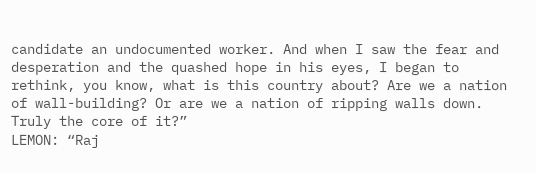candidate an undocumented worker. And when I saw the fear and desperation and the quashed hope in his eyes, I began to rethink, you know, what is this country about? Are we a nation of wall-building? Or are we a nation of ripping walls down. Truly the core of it?”
LEMON: “Raj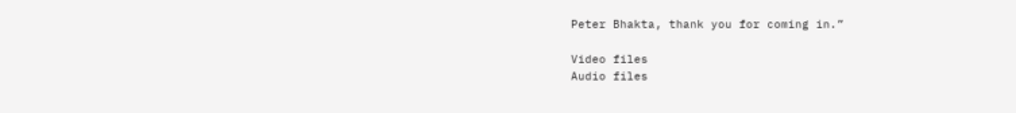Peter Bhakta, thank you for coming in.”

Video files
Audio files